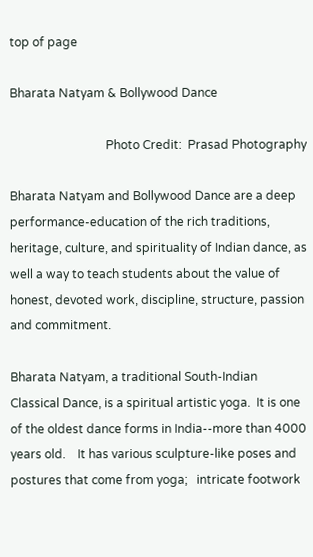top of page

Bharata Natyam & Bollywood Dance

                                Photo Credit:  Prasad Photography

Bharata Natyam and Bollywood Dance are a deep performance-education of the rich traditions, heritage, culture, and spirituality of Indian dance, as well a way to teach students about the value of honest, devoted work, discipline, structure, passion and commitment.

Bharata Natyam, a traditional South-Indian Classical Dance, is a spiritual artistic yoga.  It is one of the oldest dance forms in India--more than 4000 years old.    It has various sculpture-like poses and postures that come from yoga;   intricate footwork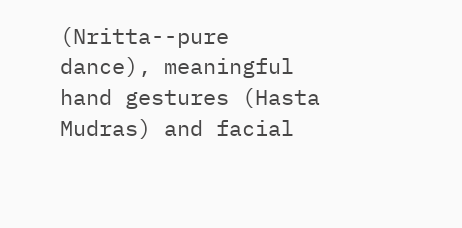(Nritta--pure dance), meaningful hand gestures (Hasta Mudras) and facial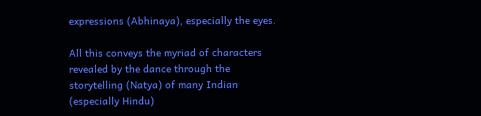expressions (Abhinaya), especially the eyes.

All this conveys the myriad of characters revealed by the dance through the storytelling (Natya) of many Indian (especially Hindu)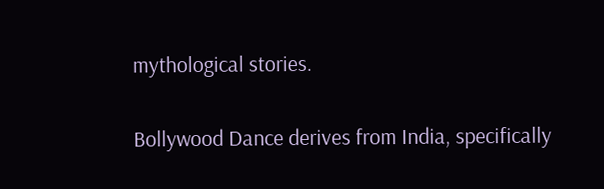mythological stories.

Bollywood Dance derives from India, specifically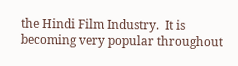the Hindi Film Industry.  It is becoming very popular throughout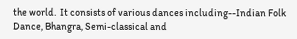the world.  It consists of various dances including--Indian Folk Dance, Bhangra, Semi-classical and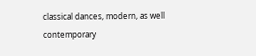classical dances, modern, as well contemporary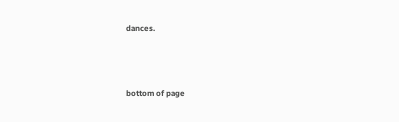dances.



bottom of page